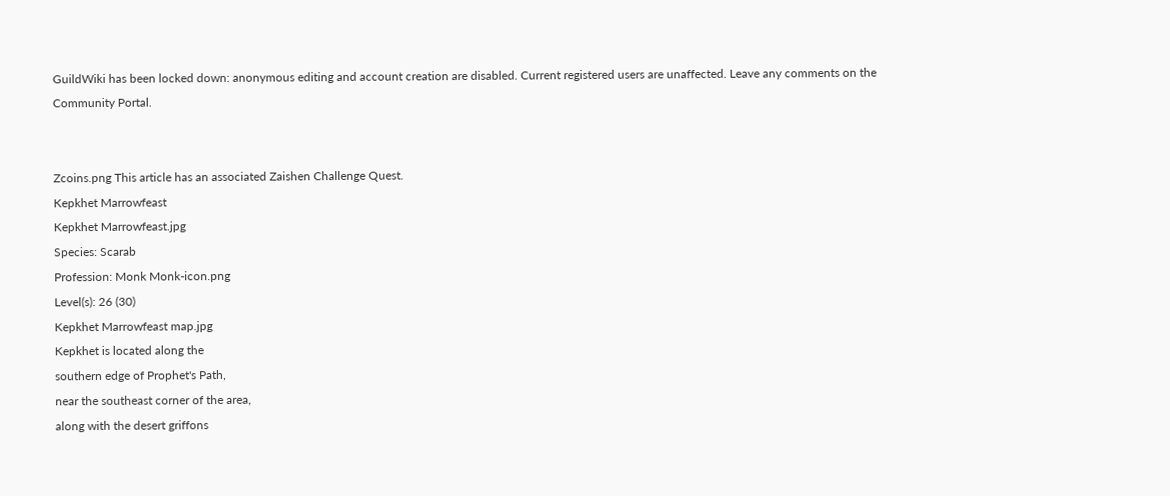GuildWiki has been locked down: anonymous editing and account creation are disabled. Current registered users are unaffected. Leave any comments on the Community Portal.


Zcoins.png This article has an associated Zaishen Challenge Quest.
Kepkhet Marrowfeast
Kepkhet Marrowfeast.jpg
Species: Scarab
Profession: Monk Monk-icon.png
Level(s): 26 (30)
Kepkhet Marrowfeast map.jpg
Kepkhet is located along the
southern edge of Prophet's Path,
near the southeast corner of the area,
along with the desert griffons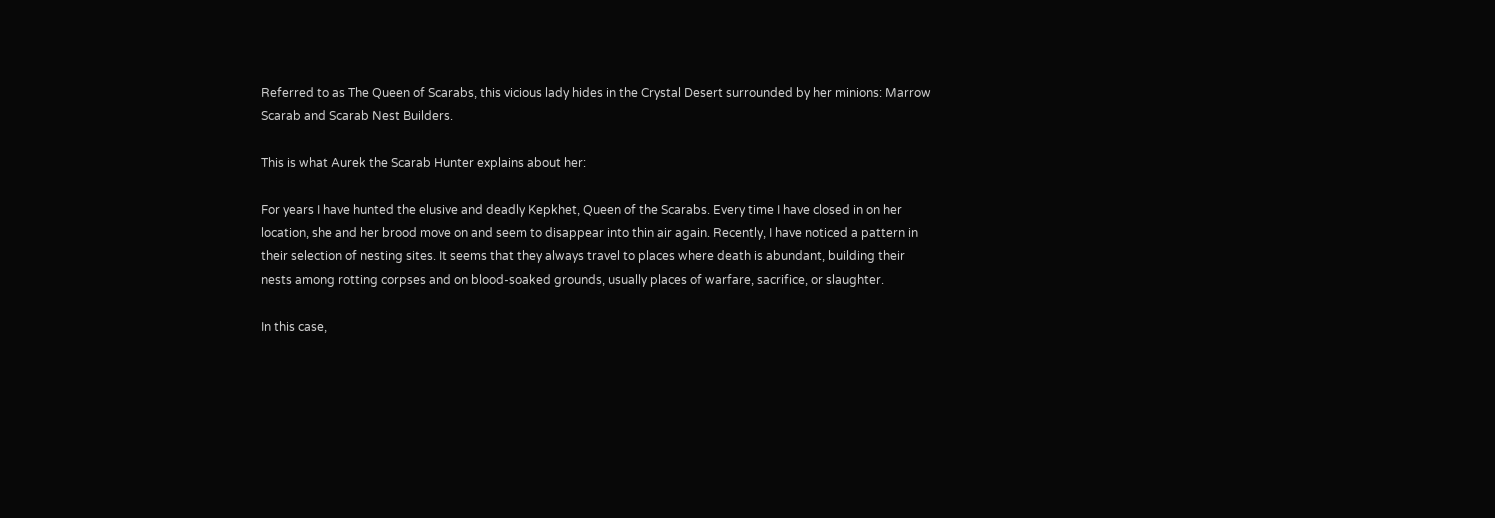Referred to as The Queen of Scarabs, this vicious lady hides in the Crystal Desert surrounded by her minions: Marrow Scarab and Scarab Nest Builders.

This is what Aurek the Scarab Hunter explains about her:

For years I have hunted the elusive and deadly Kepkhet, Queen of the Scarabs. Every time I have closed in on her location, she and her brood move on and seem to disappear into thin air again. Recently, I have noticed a pattern in their selection of nesting sites. It seems that they always travel to places where death is abundant, building their nests among rotting corpses and on blood-soaked grounds, usually places of warfare, sacrifice, or slaughter.

In this case,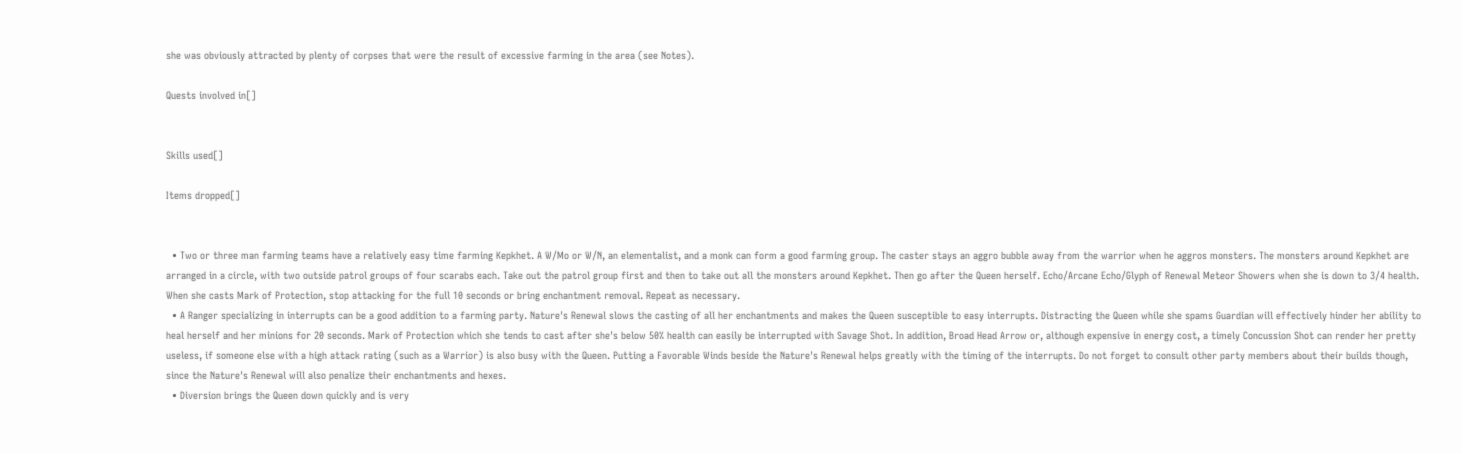she was obviously attracted by plenty of corpses that were the result of excessive farming in the area (see Notes).

Quests involved in[]


Skills used[]

Items dropped[]


  • Two or three man farming teams have a relatively easy time farming Kepkhet. A W/Mo or W/N, an elementalist, and a monk can form a good farming group. The caster stays an aggro bubble away from the warrior when he aggros monsters. The monsters around Kepkhet are arranged in a circle, with two outside patrol groups of four scarabs each. Take out the patrol group first and then to take out all the monsters around Kepkhet. Then go after the Queen herself. Echo/Arcane Echo/Glyph of Renewal Meteor Showers when she is down to 3/4 health. When she casts Mark of Protection, stop attacking for the full 10 seconds or bring enchantment removal. Repeat as necessary.
  • A Ranger specializing in interrupts can be a good addition to a farming party. Nature's Renewal slows the casting of all her enchantments and makes the Queen susceptible to easy interrupts. Distracting the Queen while she spams Guardian will effectively hinder her ability to heal herself and her minions for 20 seconds. Mark of Protection which she tends to cast after she's below 50% health can easily be interrupted with Savage Shot. In addition, Broad Head Arrow or, although expensive in energy cost, a timely Concussion Shot can render her pretty useless, if someone else with a high attack rating (such as a Warrior) is also busy with the Queen. Putting a Favorable Winds beside the Nature's Renewal helps greatly with the timing of the interrupts. Do not forget to consult other party members about their builds though, since the Nature's Renewal will also penalize their enchantments and hexes.
  • Diversion brings the Queen down quickly and is very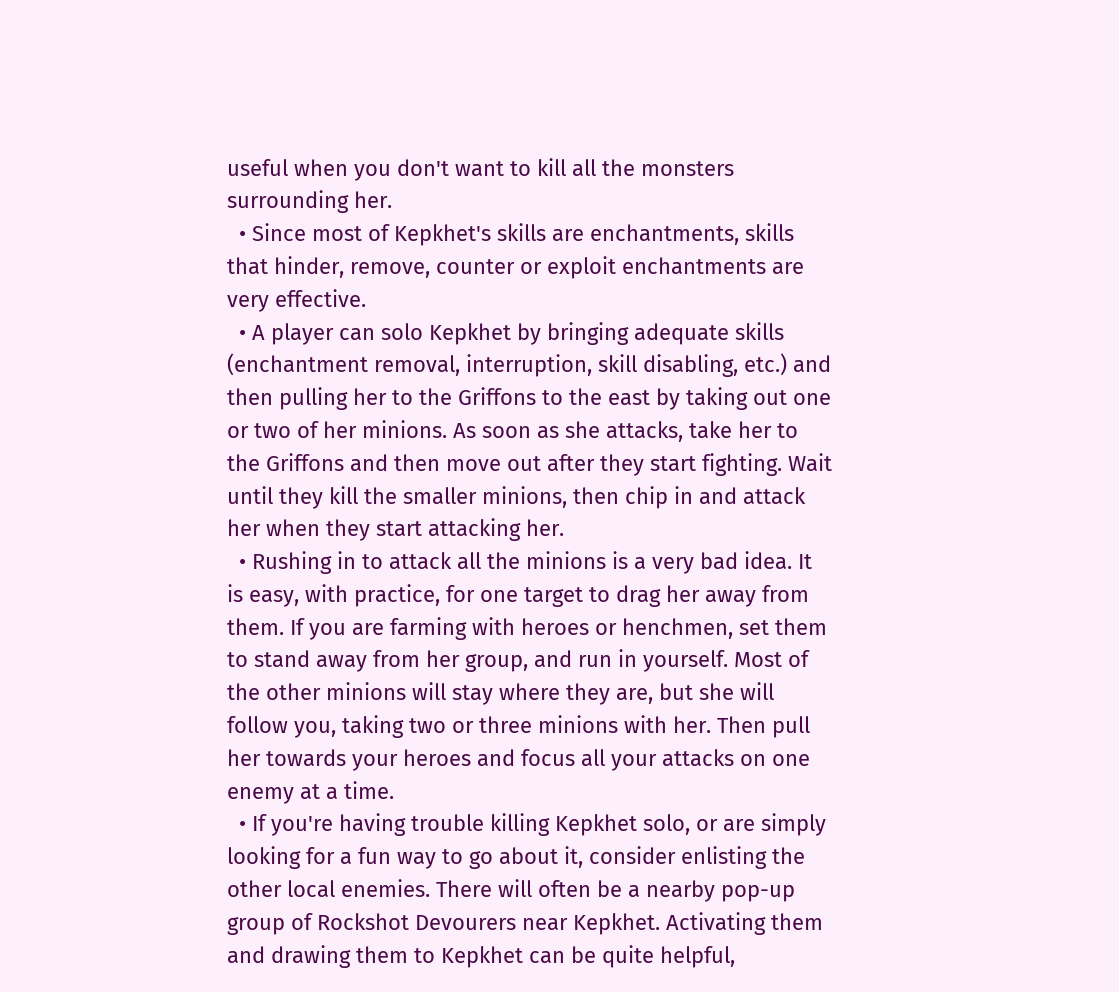useful when you don't want to kill all the monsters surrounding her.
  • Since most of Kepkhet's skills are enchantments, skills that hinder, remove, counter or exploit enchantments are very effective.
  • A player can solo Kepkhet by bringing adequate skills (enchantment removal, interruption, skill disabling, etc.) and then pulling her to the Griffons to the east by taking out one or two of her minions. As soon as she attacks, take her to the Griffons and then move out after they start fighting. Wait until they kill the smaller minions, then chip in and attack her when they start attacking her.
  • Rushing in to attack all the minions is a very bad idea. It is easy, with practice, for one target to drag her away from them. If you are farming with heroes or henchmen, set them to stand away from her group, and run in yourself. Most of the other minions will stay where they are, but she will follow you, taking two or three minions with her. Then pull her towards your heroes and focus all your attacks on one enemy at a time.
  • If you're having trouble killing Kepkhet solo, or are simply looking for a fun way to go about it, consider enlisting the other local enemies. There will often be a nearby pop-up group of Rockshot Devourers near Kepkhet. Activating them and drawing them to Kepkhet can be quite helpful,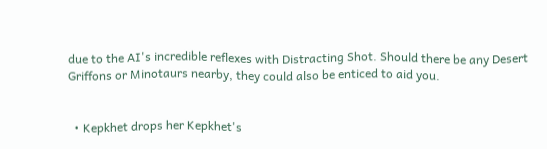due to the AI's incredible reflexes with Distracting Shot. Should there be any Desert Griffons or Minotaurs nearby, they could also be enticed to aid you.


  • Kepkhet drops her Kepkhet's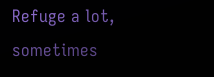Refuge a lot, sometimes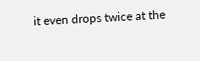it even drops twice at the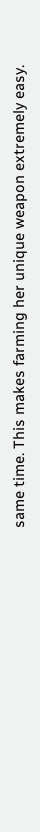same time. This makes farming her unique weapon extremely easy.